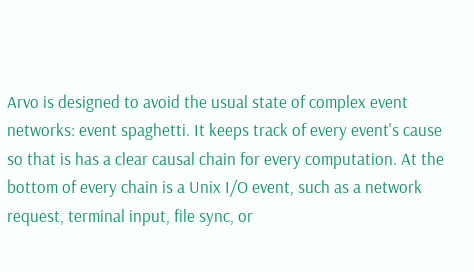Arvo is designed to avoid the usual state of complex event networks: event spaghetti. It keeps track of every event's cause so that is has a clear causal chain for every computation. At the bottom of every chain is a Unix I/O event, such as a network request, terminal input, file sync, or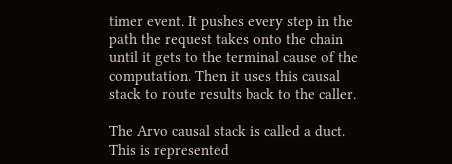timer event. It pushes every step in the path the request takes onto the chain until it gets to the terminal cause of the computation. Then it uses this causal stack to route results back to the caller.

The Arvo causal stack is called a duct. This is represented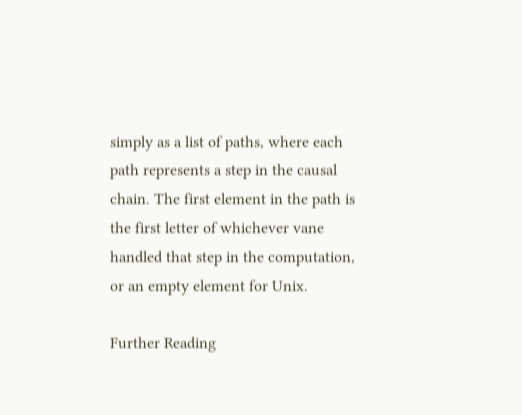simply as a list of paths, where each path represents a step in the causal chain. The first element in the path is the first letter of whichever vane handled that step in the computation, or an empty element for Unix.

Further Reading